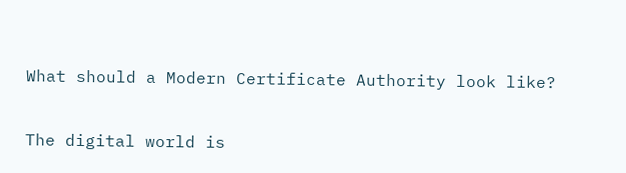What should a Modern Certificate Authority look like?

The digital world is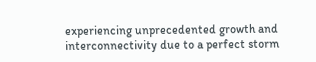experiencing unprecedented growth and interconnectivity due to a perfect storm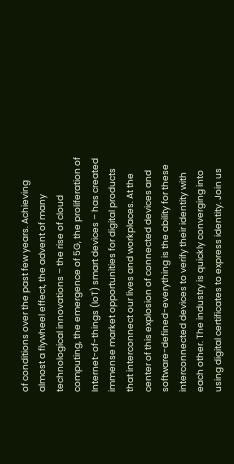of conditions over the past few years. Achieving almost a flywheel effect, the advent of many technological innovations – the rise of cloud computing, the emergence of 5G, the proliferation of Internet-of-things (IoT) smart devices – has created immense market opportunities for digital products that interconnect our lives and workplaces. At the center of this explosion of connected devices and software-defined-everything is the ability for these interconnected devices to verify their identity with each other. The industry is quickly converging into using digital certificates to express identity. Join us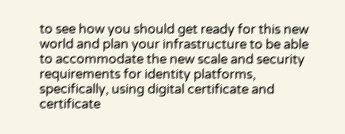to see how you should get ready for this new world and plan your infrastructure to be able to accommodate the new scale and security requirements for identity platforms, specifically, using digital certificate and certificate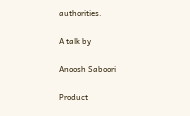authorities.

A talk by

Anoosh Saboori

Product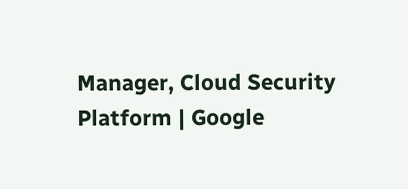Manager, Cloud Security Platform | Google